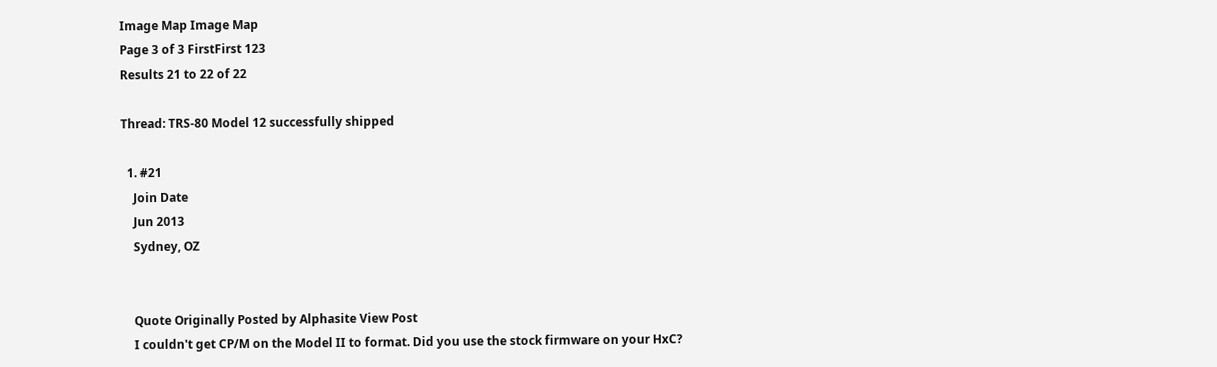Image Map Image Map
Page 3 of 3 FirstFirst 123
Results 21 to 22 of 22

Thread: TRS-80 Model 12 successfully shipped

  1. #21
    Join Date
    Jun 2013
    Sydney, OZ


    Quote Originally Posted by Alphasite View Post
    I couldn't get CP/M on the Model II to format. Did you use the stock firmware on your HxC?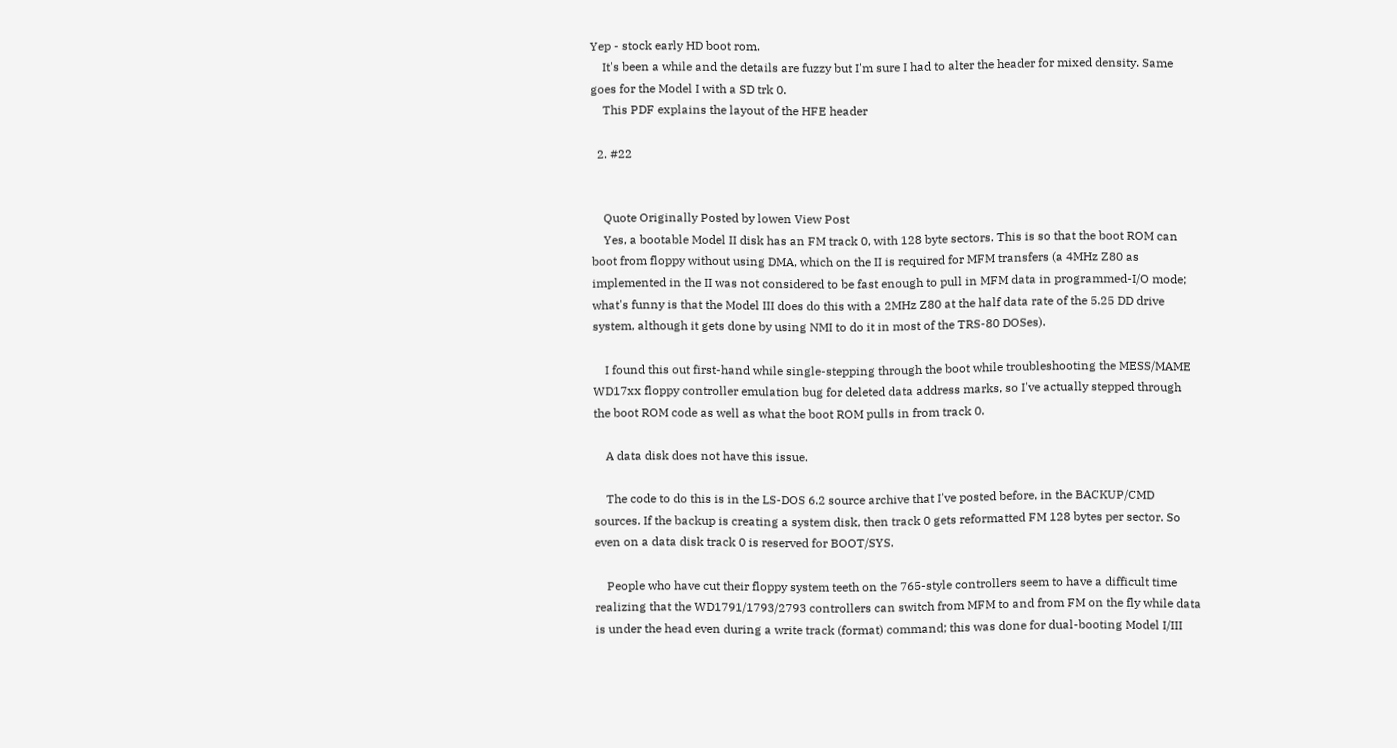Yep - stock early HD boot rom.
    It's been a while and the details are fuzzy but I'm sure I had to alter the header for mixed density. Same goes for the Model I with a SD trk 0.
    This PDF explains the layout of the HFE header

  2. #22


    Quote Originally Posted by lowen View Post
    Yes, a bootable Model II disk has an FM track 0, with 128 byte sectors. This is so that the boot ROM can boot from floppy without using DMA, which on the II is required for MFM transfers (a 4MHz Z80 as implemented in the II was not considered to be fast enough to pull in MFM data in programmed-I/O mode; what's funny is that the Model III does do this with a 2MHz Z80 at the half data rate of the 5.25 DD drive system, although it gets done by using NMI to do it in most of the TRS-80 DOSes).

    I found this out first-hand while single-stepping through the boot while troubleshooting the MESS/MAME WD17xx floppy controller emulation bug for deleted data address marks, so I've actually stepped through the boot ROM code as well as what the boot ROM pulls in from track 0.

    A data disk does not have this issue.

    The code to do this is in the LS-DOS 6.2 source archive that I've posted before, in the BACKUP/CMD sources. If the backup is creating a system disk, then track 0 gets reformatted FM 128 bytes per sector. So even on a data disk track 0 is reserved for BOOT/SYS.

    People who have cut their floppy system teeth on the 765-style controllers seem to have a difficult time realizing that the WD1791/1793/2793 controllers can switch from MFM to and from FM on the fly while data is under the head even during a write track (format) command; this was done for dual-booting Model I/III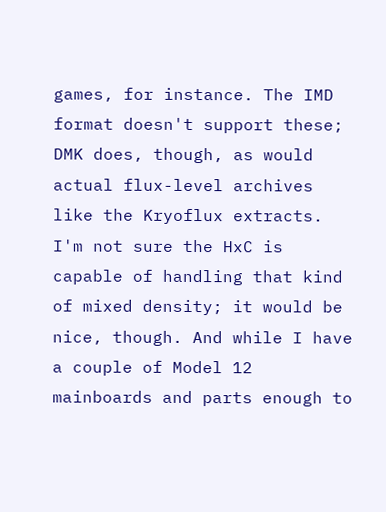games, for instance. The IMD format doesn't support these; DMK does, though, as would actual flux-level archives like the Kryoflux extracts. I'm not sure the HxC is capable of handling that kind of mixed density; it would be nice, though. And while I have a couple of Model 12 mainboards and parts enough to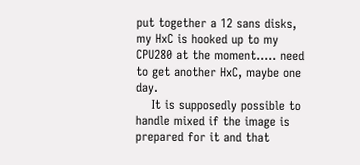put together a 12 sans disks, my HxC is hooked up to my CPU280 at the moment..... need to get another HxC, maybe one day.
    It is supposedly possible to handle mixed if the image is prepared for it and that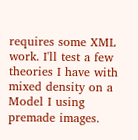requires some XML work. I'll test a few theories I have with mixed density on a Model I using premade images.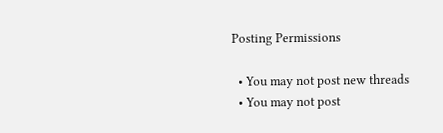Posting Permissions

  • You may not post new threads
  • You may not post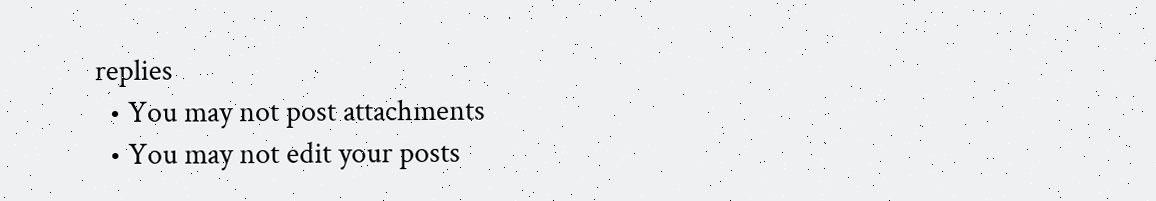replies
  • You may not post attachments
  • You may not edit your posts